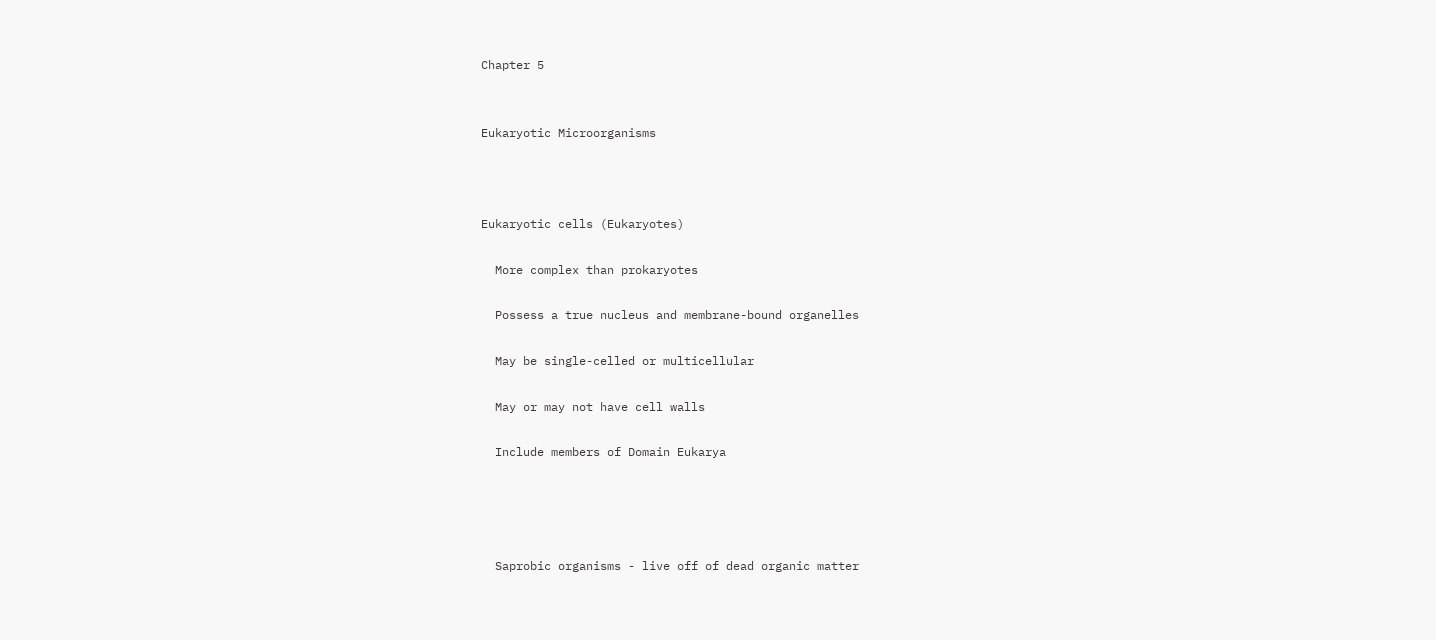Chapter 5


Eukaryotic Microorganisms



Eukaryotic cells (Eukaryotes)

  More complex than prokaryotes

  Possess a true nucleus and membrane-bound organelles

  May be single-celled or multicellular

  May or may not have cell walls

  Include members of Domain Eukarya




  Saprobic organisms - live off of dead organic matter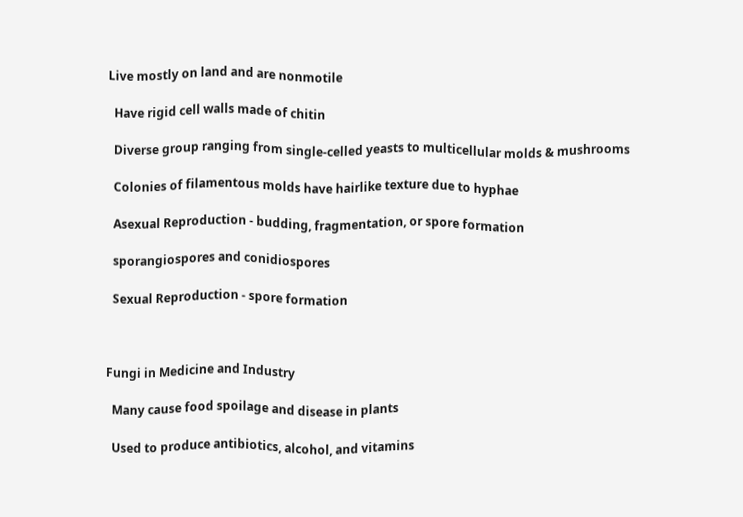Live mostly on land and are nonmotile

  Have rigid cell walls made of chitin

  Diverse group ranging from single-celled yeasts to multicellular molds & mushrooms

  Colonies of filamentous molds have hairlike texture due to hyphae

  Asexual Reproduction - budding, fragmentation, or spore formation

  sporangiospores and conidiospores

  Sexual Reproduction - spore formation



Fungi in Medicine and Industry

  Many cause food spoilage and disease in plants

  Used to produce antibiotics, alcohol, and vitamins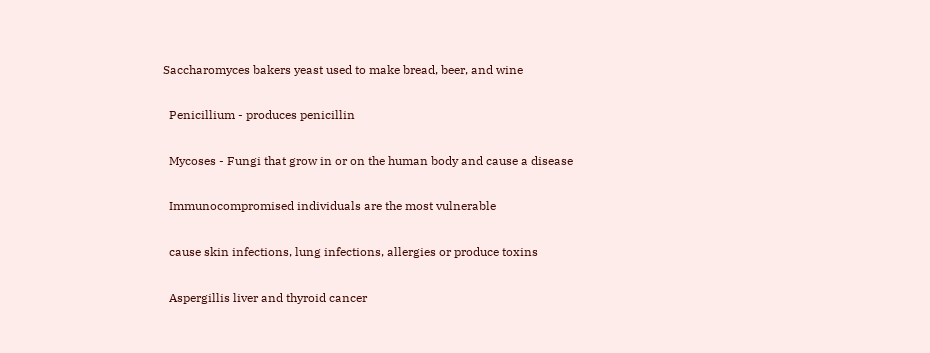Saccharomyces bakers yeast used to make bread, beer, and wine

  Penicillium - produces penicillin

  Mycoses - Fungi that grow in or on the human body and cause a disease

  Immunocompromised individuals are the most vulnerable

  cause skin infections, lung infections, allergies or produce toxins

  Aspergillis liver and thyroid cancer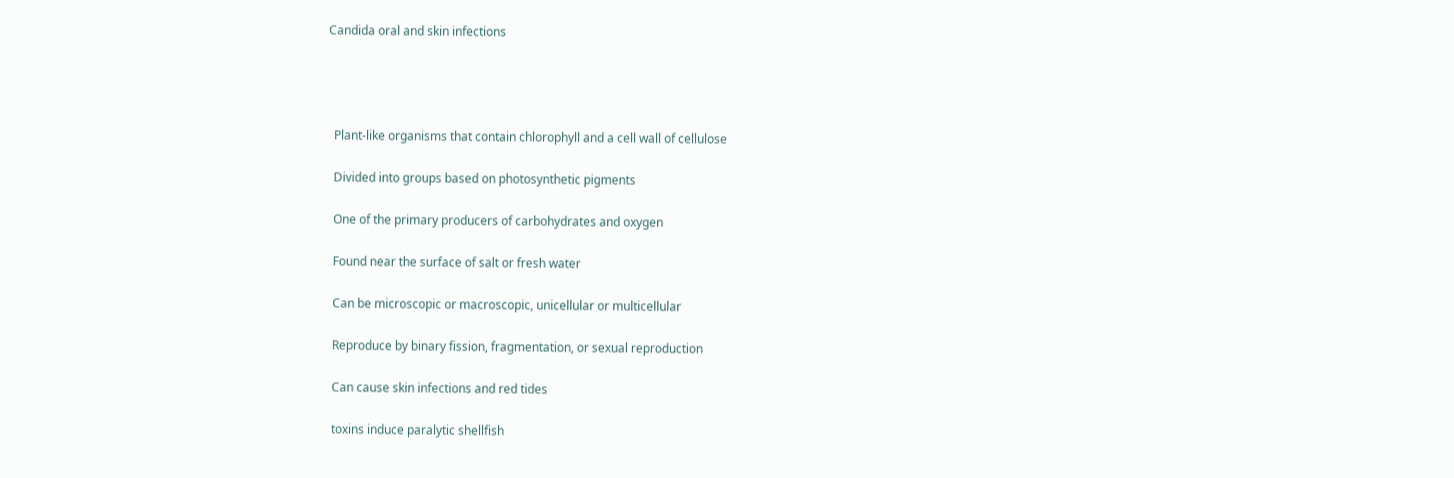Candida oral and skin infections




  Plant-like organisms that contain chlorophyll and a cell wall of cellulose

  Divided into groups based on photosynthetic pigments

  One of the primary producers of carbohydrates and oxygen

  Found near the surface of salt or fresh water

  Can be microscopic or macroscopic, unicellular or multicellular

  Reproduce by binary fission, fragmentation, or sexual reproduction

  Can cause skin infections and red tides

  toxins induce paralytic shellfish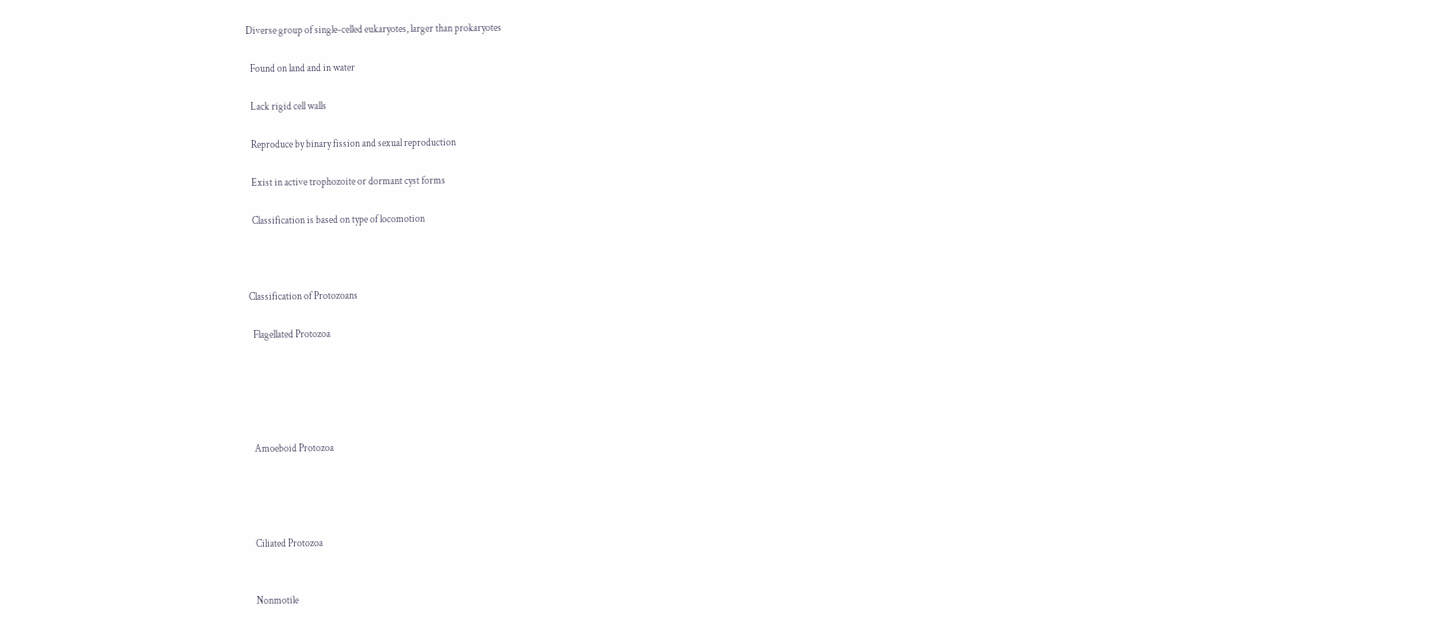Diverse group of single-celled eukaryotes, larger than prokaryotes

  Found on land and in water

  Lack rigid cell walls

  Reproduce by binary fission and sexual reproduction

  Exist in active trophozoite or dormant cyst forms

  Classification is based on type of locomotion



Classification of Protozoans

  Flagellated Protozoa





  Amoeboid Protozoa




  Ciliated Protozoa


  Nonmotile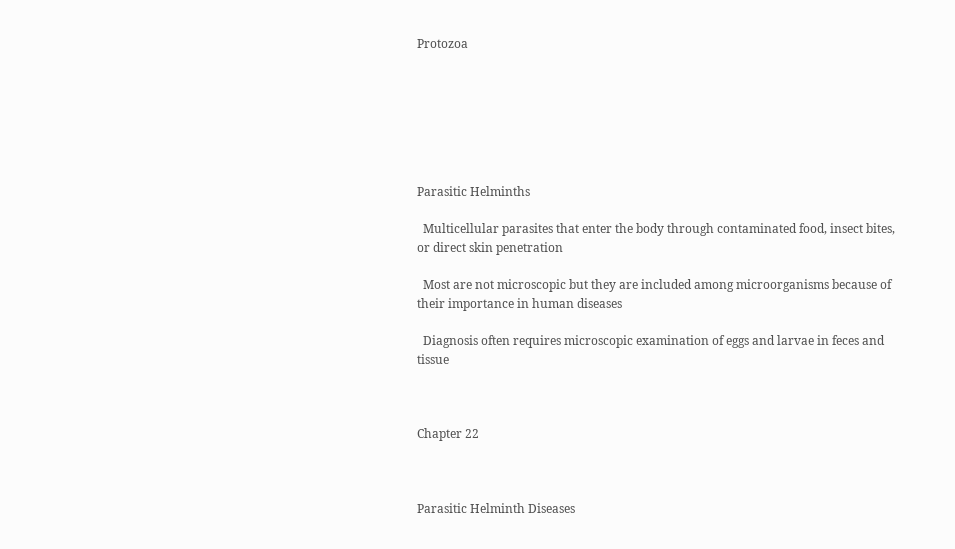Protozoa







Parasitic Helminths

  Multicellular parasites that enter the body through contaminated food, insect bites, or direct skin penetration

  Most are not microscopic but they are included among microorganisms because of their importance in human diseases

  Diagnosis often requires microscopic examination of eggs and larvae in feces and tissue



Chapter 22



Parasitic Helminth Diseases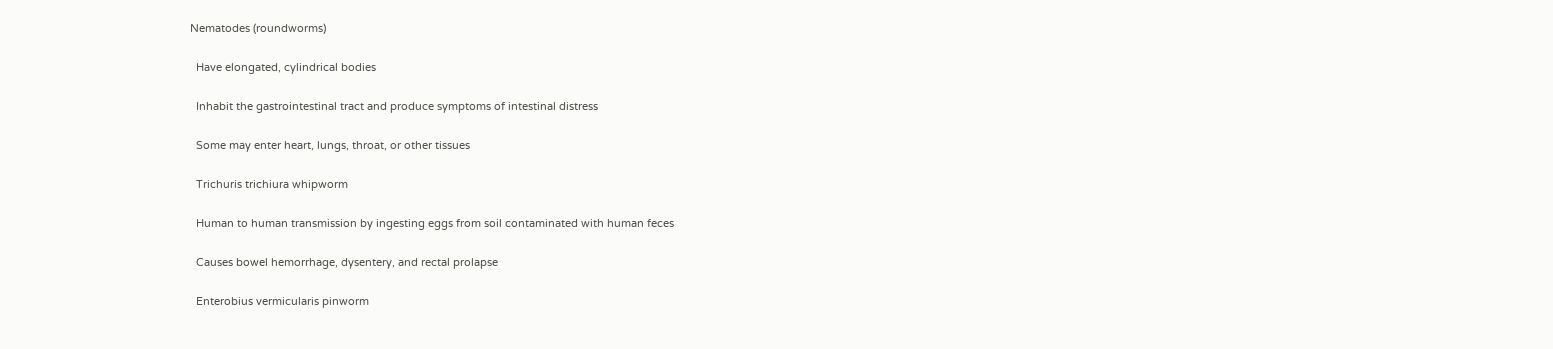Nematodes (roundworms)

  Have elongated, cylindrical bodies

  Inhabit the gastrointestinal tract and produce symptoms of intestinal distress

  Some may enter heart, lungs, throat, or other tissues

  Trichuris trichiura whipworm

  Human to human transmission by ingesting eggs from soil contaminated with human feces

  Causes bowel hemorrhage, dysentery, and rectal prolapse

  Enterobius vermicularis pinworm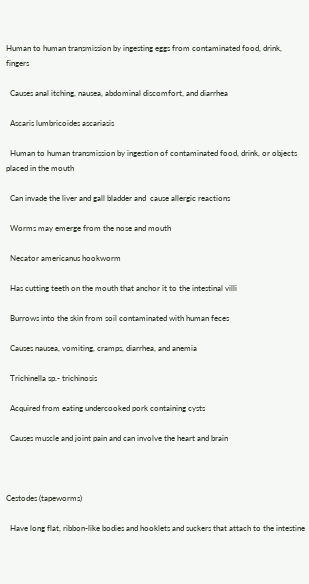Human to human transmission by ingesting eggs from contaminated food, drink, fingers

  Causes anal itching, nausea, abdominal discomfort, and diarrhea

  Ascaris lumbricoides ascariasis

  Human to human transmission by ingestion of contaminated food, drink, or objects placed in the mouth

  Can invade the liver and gall bladder and  cause allergic reactions

  Worms may emerge from the nose and mouth

  Necator americanus hookworm

  Has cutting teeth on the mouth that anchor it to the intestinal villi

  Burrows into the skin from soil contaminated with human feces

  Causes nausea, vomiting, cramps, diarrhea, and anemia

  Trichinella sp.- trichinosis

  Acquired from eating undercooked pork containing cysts

  Causes muscle and joint pain and can involve the heart and brain



Cestodes (tapeworms)

  Have long flat, ribbon-like bodies and hooklets and suckers that attach to the intestine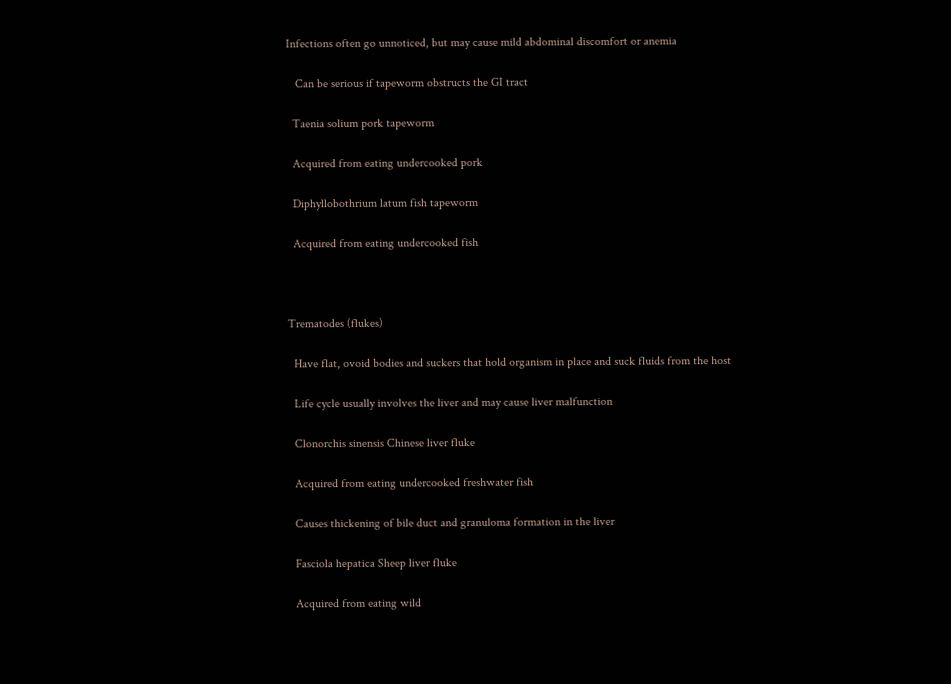Infections often go unnoticed, but may cause mild abdominal discomfort or anemia

   Can be serious if tapeworm obstructs the GI tract

  Taenia solium pork tapeworm

  Acquired from eating undercooked pork

  Diphyllobothrium latum fish tapeworm

  Acquired from eating undercooked fish



Trematodes (flukes)

  Have flat, ovoid bodies and suckers that hold organism in place and suck fluids from the host

  Life cycle usually involves the liver and may cause liver malfunction

  Clonorchis sinensis Chinese liver fluke

  Acquired from eating undercooked freshwater fish

  Causes thickening of bile duct and granuloma formation in the liver

  Fasciola hepatica Sheep liver fluke

  Acquired from eating wild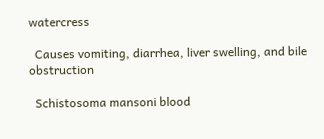watercress

  Causes vomiting, diarrhea, liver swelling, and bile obstruction

  Schistosoma mansoni blood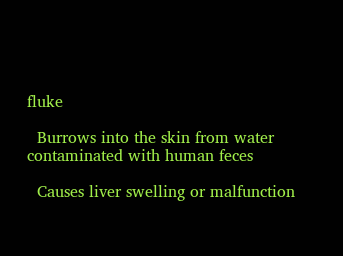fluke

  Burrows into the skin from water contaminated with human feces

  Causes liver swelling or malfunction